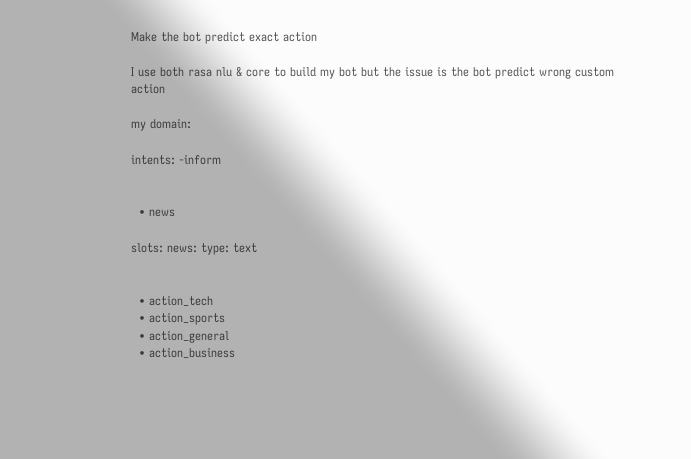Make the bot predict exact action

I use both rasa nlu & core to build my bot but the issue is the bot predict wrong custom action

my domain:

intents: -inform


  • news

slots: news: type: text


  • action_tech
  • action_sports
  • action_general
  • action_business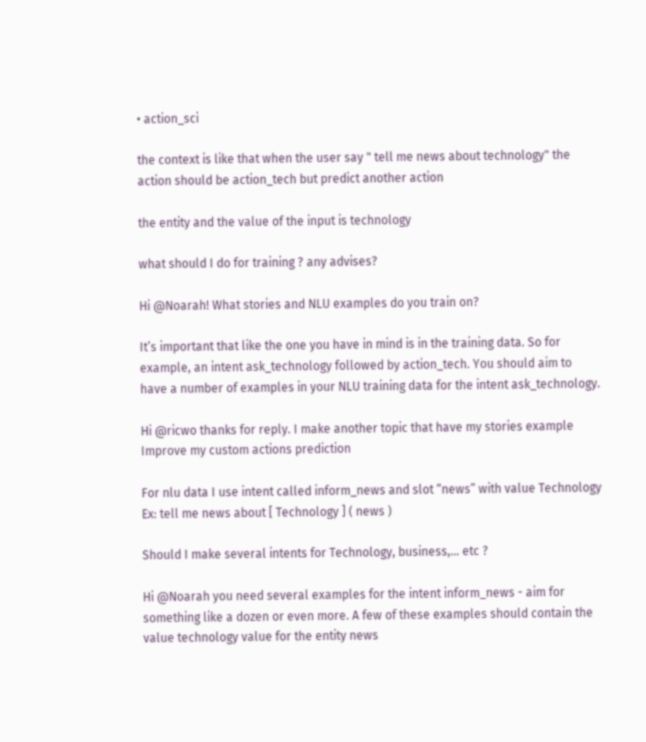• action_sci

the context is like that when the user say " tell me news about technology" the action should be action_tech but predict another action

the entity and the value of the input is technology

what should I do for training ? any advises?

Hi @Noarah! What stories and NLU examples do you train on?

It’s important that like the one you have in mind is in the training data. So for example, an intent ask_technology followed by action_tech. You should aim to have a number of examples in your NLU training data for the intent ask_technology.

Hi @ricwo thanks for reply. I make another topic that have my stories example Improve my custom actions prediction

For nlu data I use intent called inform_news and slot “news” with value Technology Ex: tell me news about [ Technology ] ( news )

Should I make several intents for Technology, business,… etc ?

Hi @Noarah you need several examples for the intent inform_news - aim for something like a dozen or even more. A few of these examples should contain the value technology value for the entity news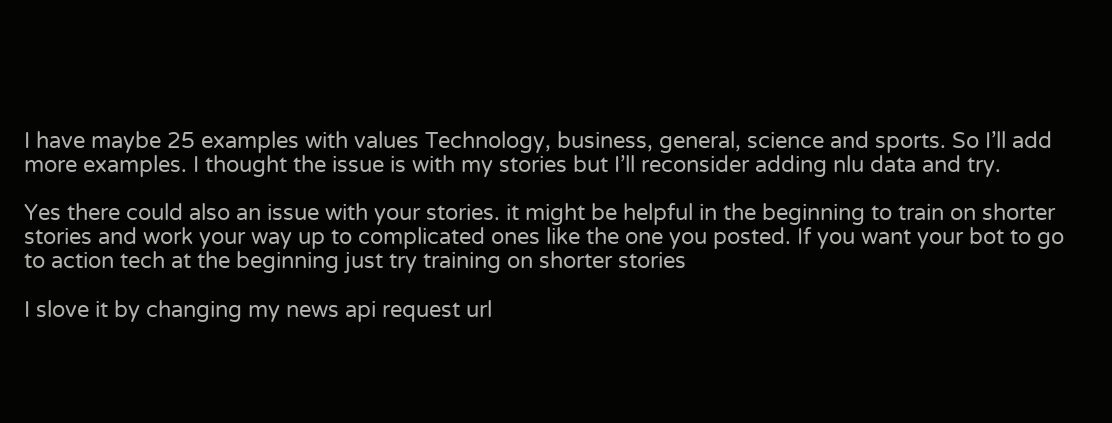I have maybe 25 examples with values Technology, business, general, science and sports. So I’ll add more examples. I thought the issue is with my stories but I’ll reconsider adding nlu data and try.

Yes there could also an issue with your stories. it might be helpful in the beginning to train on shorter stories and work your way up to complicated ones like the one you posted. If you want your bot to go to action tech at the beginning just try training on shorter stories

I slove it by changing my news api request url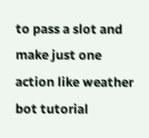to pass a slot and make just one action like weather bot tutorial